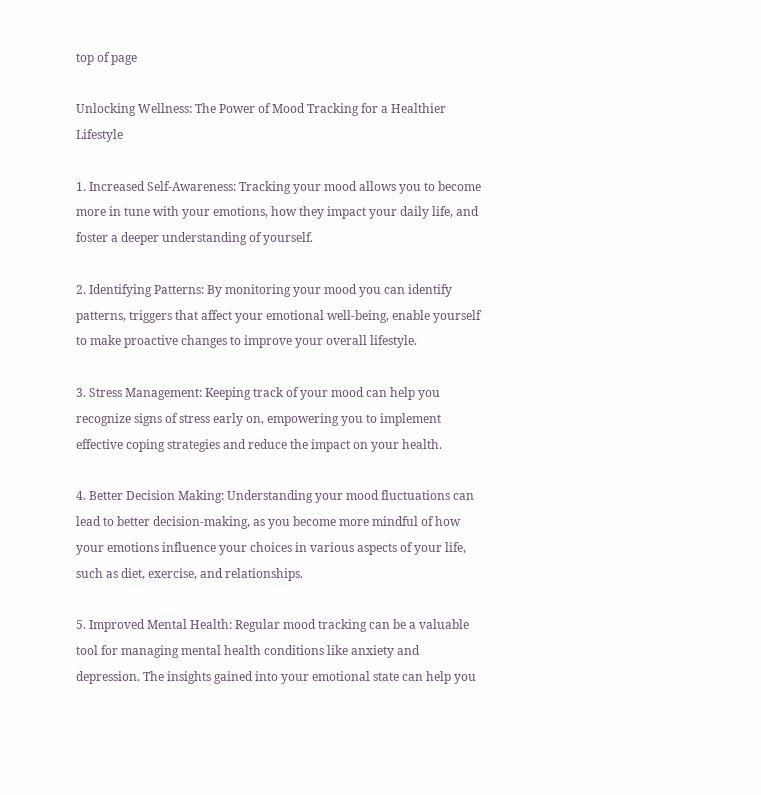top of page

Unlocking Wellness: The Power of Mood Tracking for a Healthier Lifestyle

1. Increased Self-Awareness: Tracking your mood allows you to become more in tune with your emotions, how they impact your daily life, and foster a deeper understanding of yourself.

2. Identifying Patterns: By monitoring your mood you can identify patterns, triggers that affect your emotional well-being, enable yourself to make proactive changes to improve your overall lifestyle.

3. Stress Management: Keeping track of your mood can help you recognize signs of stress early on, empowering you to implement effective coping strategies and reduce the impact on your health.

4. Better Decision Making: Understanding your mood fluctuations can lead to better decision-making, as you become more mindful of how your emotions influence your choices in various aspects of your life, such as diet, exercise, and relationships.

5. Improved Mental Health: Regular mood tracking can be a valuable tool for managing mental health conditions like anxiety and depression. The insights gained into your emotional state can help you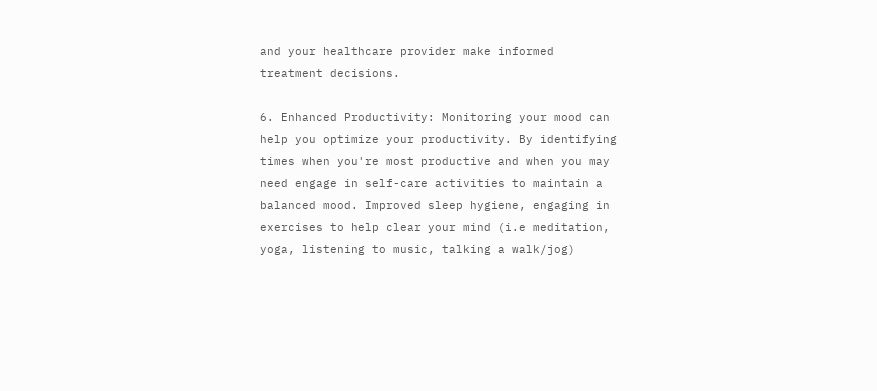and your healthcare provider make informed treatment decisions.

6. Enhanced Productivity: Monitoring your mood can help you optimize your productivity. By identifying times when you're most productive and when you may need engage in self-care activities to maintain a balanced mood. Improved sleep hygiene, engaging in exercises to help clear your mind (i.e meditation, yoga, listening to music, talking a walk/jog)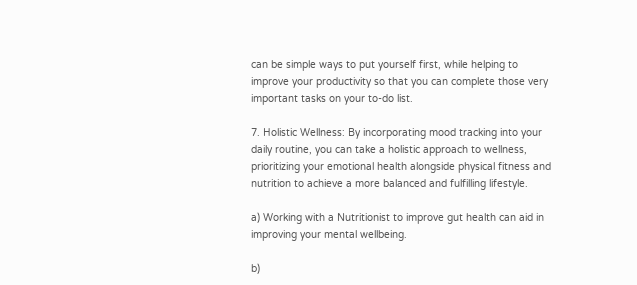can be simple ways to put yourself first, while helping to improve your productivity so that you can complete those very important tasks on your to-do list.

7. Holistic Wellness: By incorporating mood tracking into your daily routine, you can take a holistic approach to wellness, prioritizing your emotional health alongside physical fitness and nutrition to achieve a more balanced and fulfilling lifestyle.

a) Working with a Nutritionist to improve gut health can aid in improving your mental wellbeing.

b)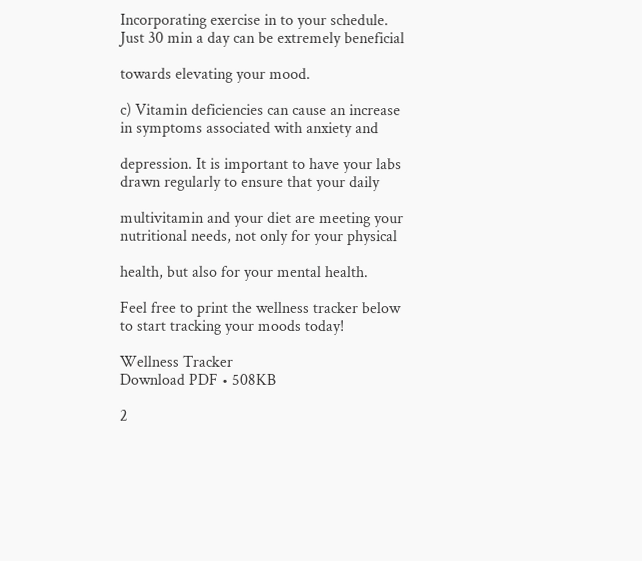Incorporating exercise in to your schedule. Just 30 min a day can be extremely beneficial

towards elevating your mood.

c) Vitamin deficiencies can cause an increase in symptoms associated with anxiety and

depression. It is important to have your labs drawn regularly to ensure that your daily

multivitamin and your diet are meeting your nutritional needs, not only for your physical

health, but also for your mental health.

Feel free to print the wellness tracker below to start tracking your moods today!

Wellness Tracker
Download PDF • 508KB

2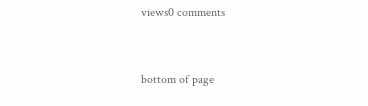views0 comments


bottom of page